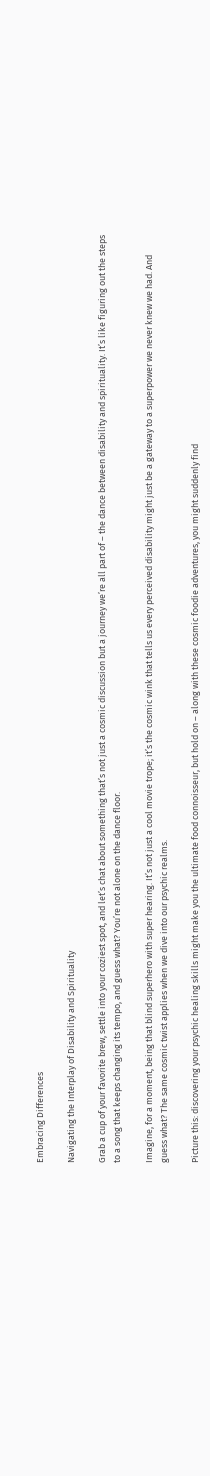Embracing Differences

Navigating the Interplay of Disability and Spirituality

Grab a cup of your favorite brew, settle into your coziest spot, and let’s chat about something that’s not just a cosmic discussion but a journey we’re all part of – the dance between disability and spirituality. It’s like figuring out the steps to a song that keeps changing its tempo, and guess what? You’re not alone on the dance floor.

Imagine, for a moment, being that blind superhero with super hearing. It’s not just a cool movie trope; it’s the cosmic wink that tells us every perceived disability might just be a gateway to a superpower we never knew we had. And guess what? The same cosmic twist applies when we dive into our psychic realms.

Picture this: discovering your psychic healing skills might make you the ultimate food connoisseur, but hold on – along with these cosmic foodie adventures, you might suddenly find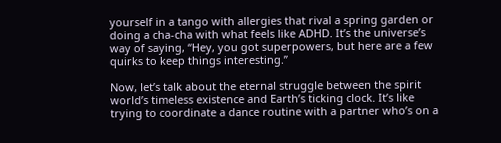yourself in a tango with allergies that rival a spring garden or doing a cha-cha with what feels like ADHD. It’s the universe’s way of saying, “Hey, you got superpowers, but here are a few quirks to keep things interesting.”

Now, let’s talk about the eternal struggle between the spirit world’s timeless existence and Earth’s ticking clock. It’s like trying to coordinate a dance routine with a partner who’s on a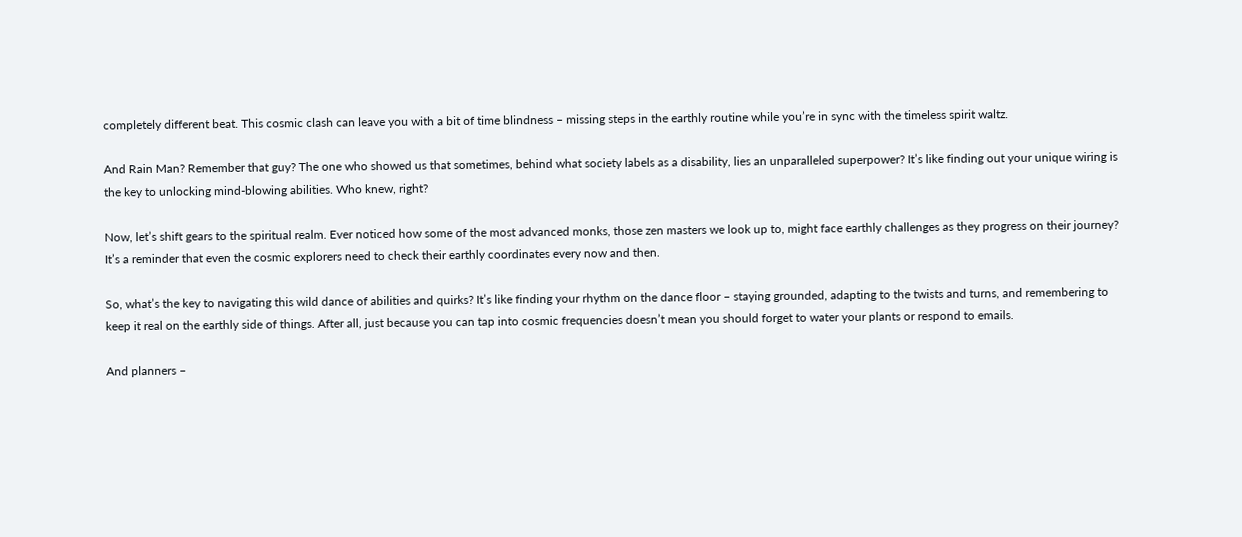completely different beat. This cosmic clash can leave you with a bit of time blindness – missing steps in the earthly routine while you’re in sync with the timeless spirit waltz.

And Rain Man? Remember that guy? The one who showed us that sometimes, behind what society labels as a disability, lies an unparalleled superpower? It’s like finding out your unique wiring is the key to unlocking mind-blowing abilities. Who knew, right?

Now, let’s shift gears to the spiritual realm. Ever noticed how some of the most advanced monks, those zen masters we look up to, might face earthly challenges as they progress on their journey? It’s a reminder that even the cosmic explorers need to check their earthly coordinates every now and then.

So, what’s the key to navigating this wild dance of abilities and quirks? It’s like finding your rhythm on the dance floor – staying grounded, adapting to the twists and turns, and remembering to keep it real on the earthly side of things. After all, just because you can tap into cosmic frequencies doesn’t mean you should forget to water your plants or respond to emails.

And planners –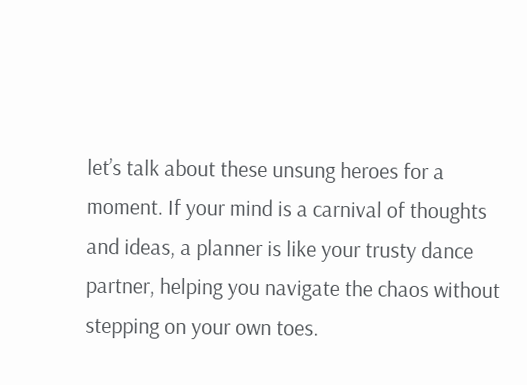let’s talk about these unsung heroes for a moment. If your mind is a carnival of thoughts and ideas, a planner is like your trusty dance partner, helping you navigate the chaos without stepping on your own toes.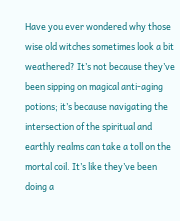Have you ever wondered why those wise old witches sometimes look a bit weathered? It’s not because they’ve been sipping on magical anti-aging potions; it’s because navigating the intersection of the spiritual and earthly realms can take a toll on the mortal coil. It’s like they’ve been doing a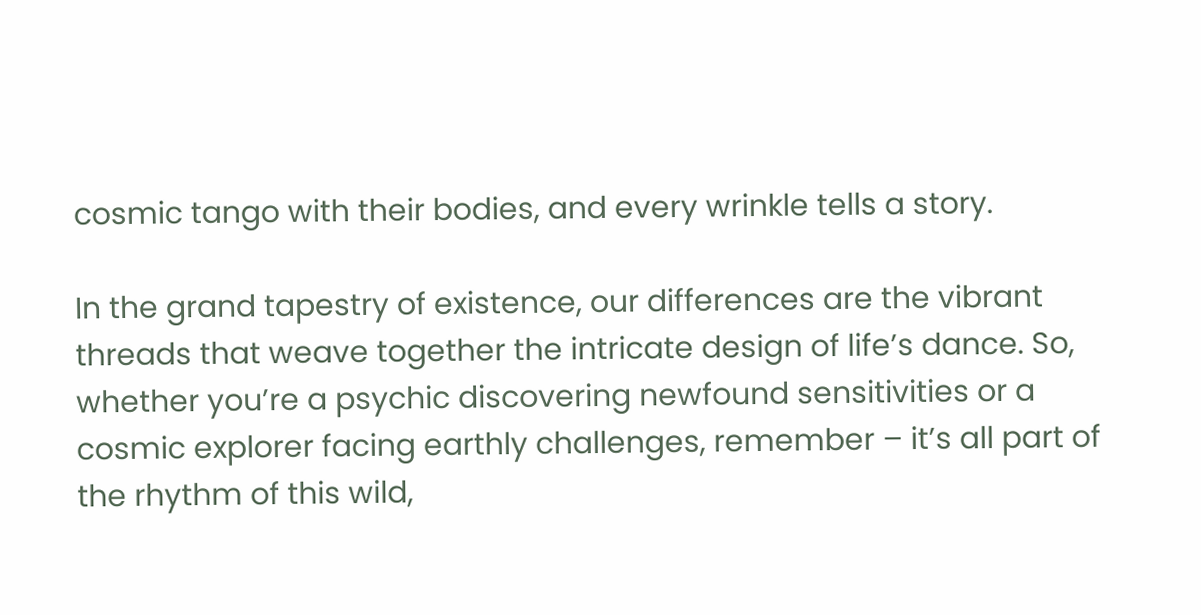cosmic tango with their bodies, and every wrinkle tells a story.

In the grand tapestry of existence, our differences are the vibrant threads that weave together the intricate design of life’s dance. So, whether you’re a psychic discovering newfound sensitivities or a cosmic explorer facing earthly challenges, remember – it’s all part of the rhythm of this wild,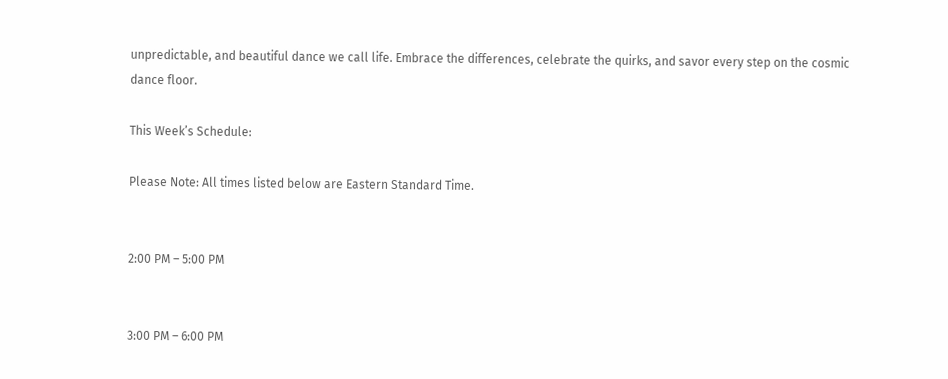unpredictable, and beautiful dance we call life. Embrace the differences, celebrate the quirks, and savor every step on the cosmic dance floor.

This Week’s Schedule:

Please Note: All times listed below are Eastern Standard Time.


2:00 PM – 5:00 PM


3:00 PM – 6:00 PM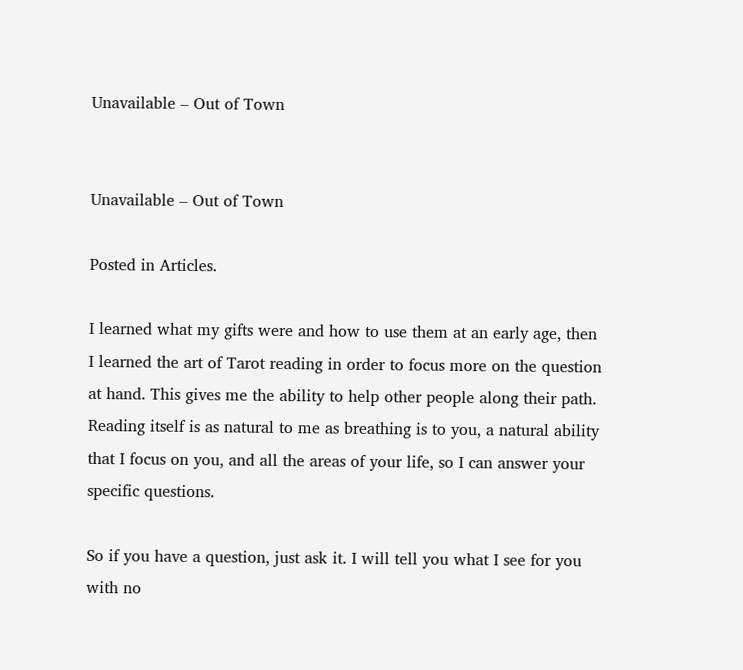Unavailable – Out of Town


Unavailable – Out of Town

Posted in Articles.

I learned what my gifts were and how to use them at an early age, then I learned the art of Tarot reading in order to focus more on the question at hand. This gives me the ability to help other people along their path. Reading itself is as natural to me as breathing is to you, a natural ability that I focus on you, and all the areas of your life, so I can answer your specific questions.

So if you have a question, just ask it. I will tell you what I see for you with no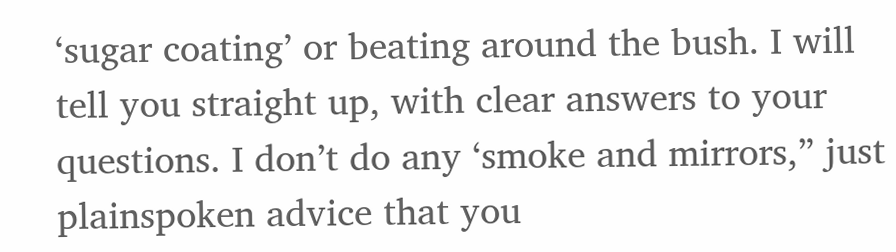‘sugar coating’ or beating around the bush. I will tell you straight up, with clear answers to your questions. I don’t do any ‘smoke and mirrors,” just plainspoken advice that you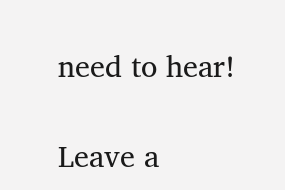need to hear!

Leave a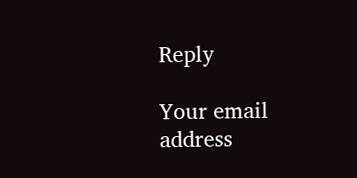Reply

Your email address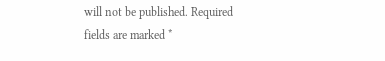will not be published. Required fields are marked *